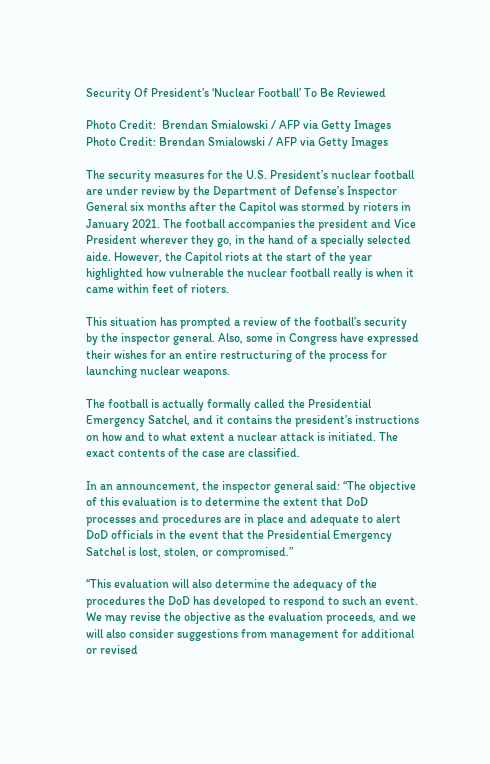Security Of President’s ‘Nuclear Football’ To Be Reviewed

Photo Credit:  Brendan Smialowski / AFP via Getty Images
Photo Credit: Brendan Smialowski / AFP via Getty Images

The security measures for the U.S. President’s nuclear football are under review by the Department of Defense’s Inspector General six months after the Capitol was stormed by rioters in January 2021. The football accompanies the president and Vice President wherever they go, in the hand of a specially selected aide. However, the Capitol riots at the start of the year highlighted how vulnerable the nuclear football really is when it came within feet of rioters.

This situation has prompted a review of the football’s security by the inspector general. Also, some in Congress have expressed their wishes for an entire restructuring of the process for launching nuclear weapons.

The football is actually formally called the Presidential Emergency Satchel, and it contains the president’s instructions on how and to what extent a nuclear attack is initiated. The exact contents of the case are classified.

In an announcement, the inspector general said: “The objective of this evaluation is to determine the extent that DoD processes and procedures are in place and adequate to alert DoD officials in the event that the Presidential Emergency Satchel is lost, stolen, or compromised.”

“This evaluation will also determine the adequacy of the procedures the DoD has developed to respond to such an event. We may revise the objective as the evaluation proceeds, and we will also consider suggestions from management for additional or revised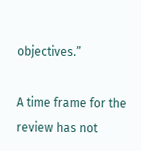objectives.”

A time frame for the review has not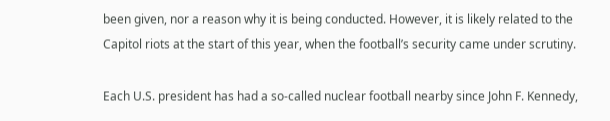been given, nor a reason why it is being conducted. However, it is likely related to the Capitol riots at the start of this year, when the football’s security came under scrutiny.

Each U.S. president has had a so-called nuclear football nearby since John F. Kennedy,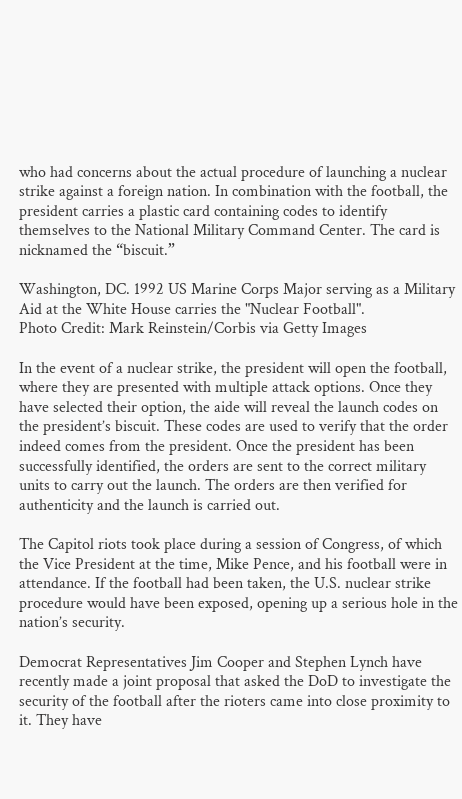who had concerns about the actual procedure of launching a nuclear strike against a foreign nation. In combination with the football, the president carries a plastic card containing codes to identify themselves to the National Military Command Center. The card is nicknamed the “biscuit.”

Washington, DC. 1992 US Marine Corps Major serving as a Military Aid at the White House carries the "Nuclear Football".
Photo Credit: Mark Reinstein/Corbis via Getty Images

In the event of a nuclear strike, the president will open the football, where they are presented with multiple attack options. Once they have selected their option, the aide will reveal the launch codes on the president’s biscuit. These codes are used to verify that the order indeed comes from the president. Once the president has been successfully identified, the orders are sent to the correct military units to carry out the launch. The orders are then verified for authenticity and the launch is carried out.

The Capitol riots took place during a session of Congress, of which the Vice President at the time, Mike Pence, and his football were in attendance. If the football had been taken, the U.S. nuclear strike procedure would have been exposed, opening up a serious hole in the nation’s security.

Democrat Representatives Jim Cooper and Stephen Lynch have recently made a joint proposal that asked the DoD to investigate the security of the football after the rioters came into close proximity to it. They have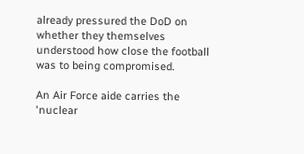already pressured the DoD on whether they themselves understood how close the football was to being compromised.

An Air Force aide carries the 'nuclear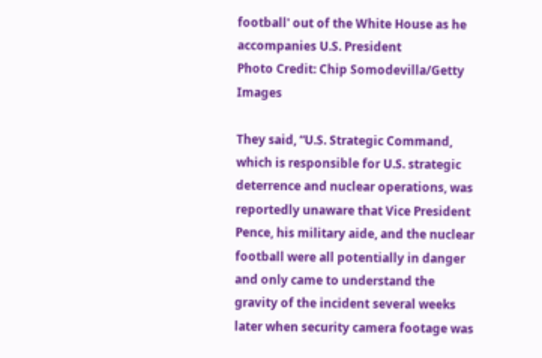football' out of the White House as he accompanies U.S. President
Photo Credit: Chip Somodevilla/Getty Images

They said, “U.S. Strategic Command, which is responsible for U.S. strategic deterrence and nuclear operations, was reportedly unaware that Vice President Pence, his military aide, and the nuclear football were all potentially in danger and only came to understand the gravity of the incident several weeks later when security camera footage was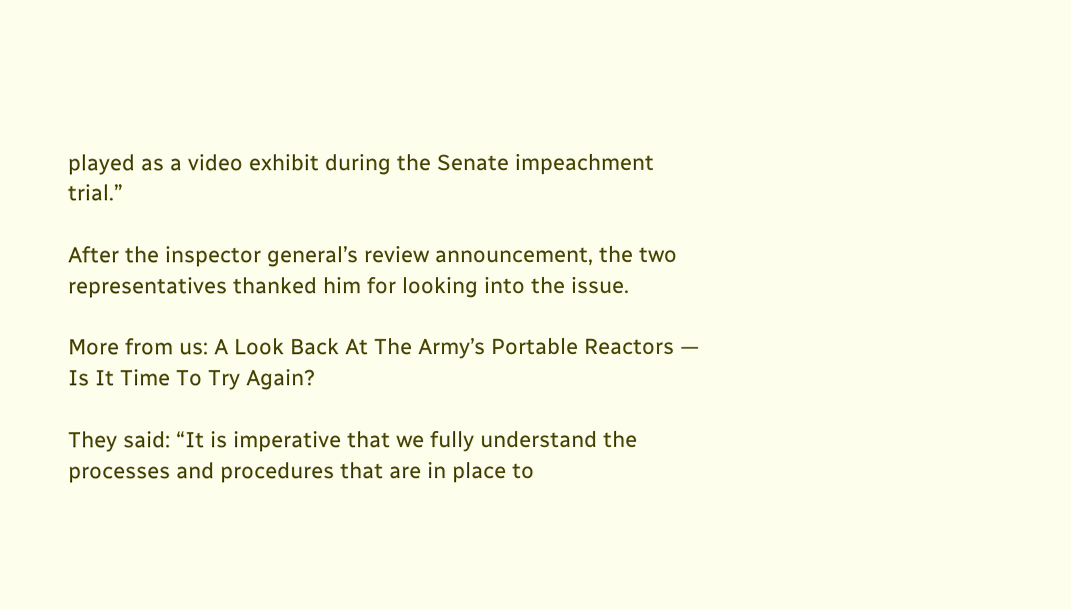played as a video exhibit during the Senate impeachment trial.”

After the inspector general’s review announcement, the two representatives thanked him for looking into the issue.

More from us: A Look Back At The Army’s Portable Reactors — Is It Time To Try Again?

They said: “It is imperative that we fully understand the processes and procedures that are in place to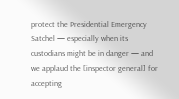protect the Presidential Emergency Satchel — especially when its custodians might be in danger — and we applaud the [inspector general] for accepting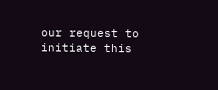our request to initiate this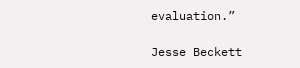evaluation.”

Jesse Beckett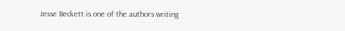Jesse Beckett is one of the authors writing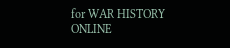for WAR HISTORY ONLINE